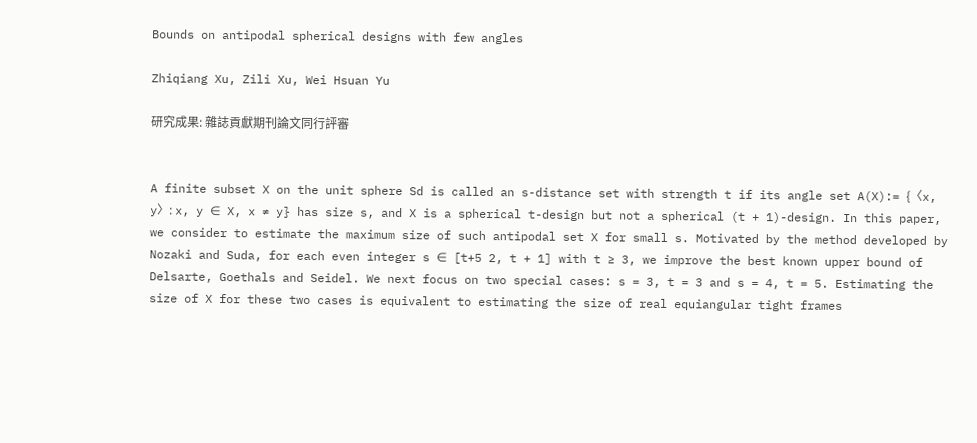Bounds on antipodal spherical designs with few angles

Zhiqiang Xu, Zili Xu, Wei Hsuan Yu

研究成果: 雜誌貢獻期刊論文同行評審


A finite subset X on the unit sphere Sd is called an s-distance set with strength t if its angle set A(X):= {〈x, y〉: x, y ∈ X, x ≠ y} has size s, and X is a spherical t-design but not a spherical (t + 1)-design. In this paper, we consider to estimate the maximum size of such antipodal set X for small s. Motivated by the method developed by Nozaki and Suda, for each even integer s ∈ [t+5 2, t + 1] with t ≥ 3, we improve the best known upper bound of Delsarte, Goethals and Seidel. We next focus on two special cases: s = 3, t = 3 and s = 4, t = 5. Estimating the size of X for these two cases is equivalent to estimating the size of real equiangular tight frames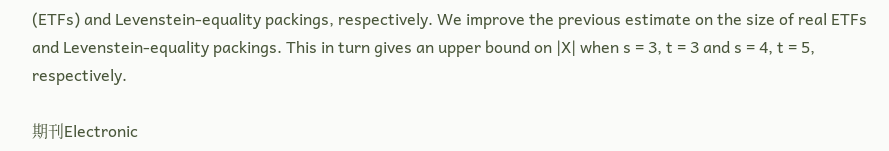(ETFs) and Levenstein-equality packings, respectively. We improve the previous estimate on the size of real ETFs and Levenstein-equality packings. This in turn gives an upper bound on |X| when s = 3, t = 3 and s = 4, t = 5, respectively.

期刊Electronic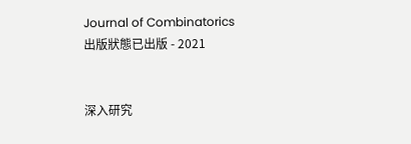Journal of Combinatorics
出版狀態已出版 - 2021


深入研究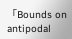「Bounds on antipodal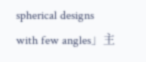spherical designs with few angles」主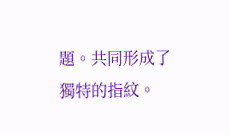題。共同形成了獨特的指紋。